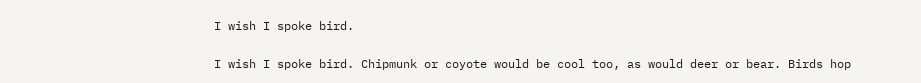I wish I spoke bird.

I wish I spoke bird. Chipmunk or coyote would be cool too, as would deer or bear. Birds hop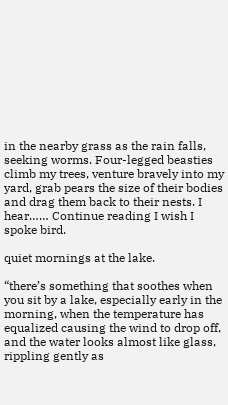in the nearby grass as the rain falls, seeking worms. Four-legged beasties climb my trees, venture bravely into my yard, grab pears the size of their bodies and drag them back to their nests. I hear…… Continue reading I wish I spoke bird.

quiet mornings at the lake.

“there’s something that soothes when you sit by a lake, especially early in the morning, when the temperature has equalized causing the wind to drop off, and the water looks almost like glass, rippling gently as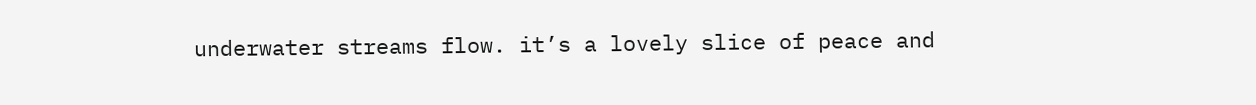underwater streams flow. it’s a lovely slice of peace and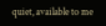quiet, available to me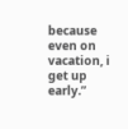because even on vacation, i get up early.”